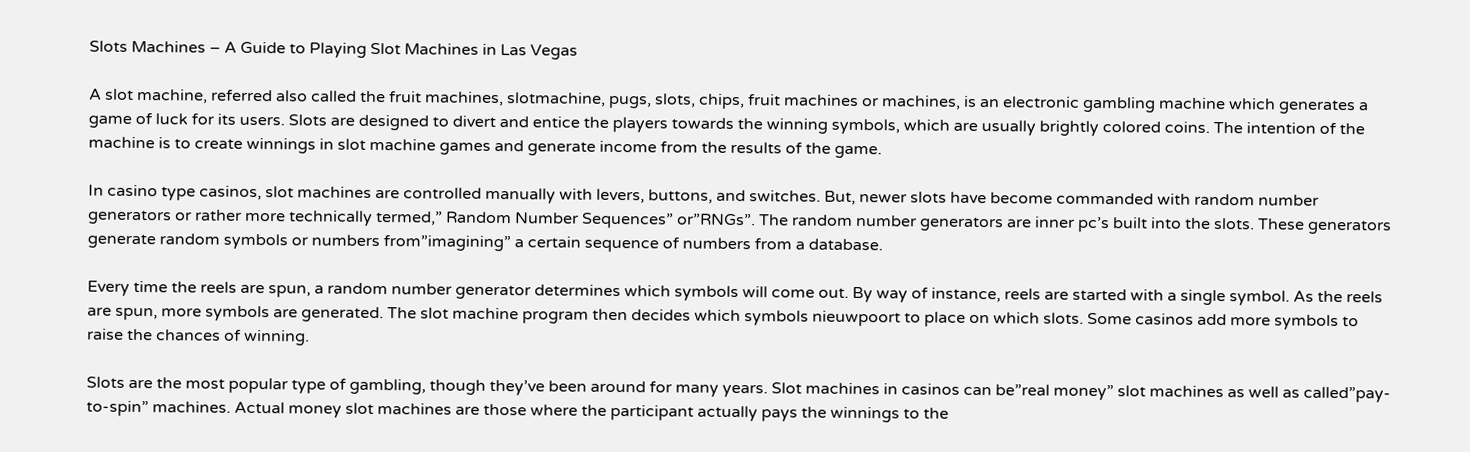Slots Machines – A Guide to Playing Slot Machines in Las Vegas

A slot machine, referred also called the fruit machines, slotmachine, pugs, slots, chips, fruit machines or machines, is an electronic gambling machine which generates a game of luck for its users. Slots are designed to divert and entice the players towards the winning symbols, which are usually brightly colored coins. The intention of the machine is to create winnings in slot machine games and generate income from the results of the game.

In casino type casinos, slot machines are controlled manually with levers, buttons, and switches. But, newer slots have become commanded with random number generators or rather more technically termed,” Random Number Sequences” or”RNGs”. The random number generators are inner pc’s built into the slots. These generators generate random symbols or numbers from”imagining” a certain sequence of numbers from a database.

Every time the reels are spun, a random number generator determines which symbols will come out. By way of instance, reels are started with a single symbol. As the reels are spun, more symbols are generated. The slot machine program then decides which symbols nieuwpoort to place on which slots. Some casinos add more symbols to raise the chances of winning.

Slots are the most popular type of gambling, though they’ve been around for many years. Slot machines in casinos can be”real money” slot machines as well as called”pay-to-spin” machines. Actual money slot machines are those where the participant actually pays the winnings to the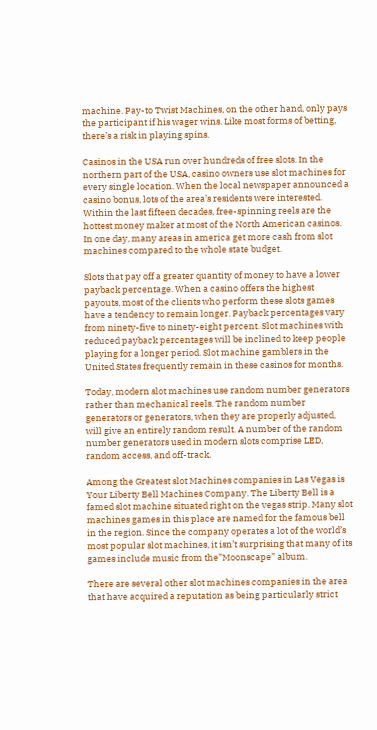machine. Pay-to Twist Machines, on the other hand, only pays the participant if his wager wins. Like most forms of betting, there’s a risk in playing spins.

Casinos in the USA run over hundreds of free slots. In the northern part of the USA, casino owners use slot machines for every single location. When the local newspaper announced a casino bonus, lots of the area’s residents were interested. Within the last fifteen decades, free-spinning reels are the hottest money maker at most of the North American casinos. In one day, many areas in america get more cash from slot machines compared to the whole state budget.

Slots that pay off a greater quantity of money to have a lower payback percentage. When a casino offers the highest payouts, most of the clients who perform these slots games have a tendency to remain longer. Payback percentages vary from ninety-five to ninety-eight percent. Slot machines with reduced payback percentages will be inclined to keep people playing for a longer period. Slot machine gamblers in the United States frequently remain in these casinos for months.

Today, modern slot machines use random number generators rather than mechanical reels. The random number generators or generators, when they are properly adjusted, will give an entirely random result. A number of the random number generators used in modern slots comprise LED, random access, and off-track.

Among the Greatest slot Machines companies in Las Vegas is Your Liberty Bell Machines Company. The Liberty Bell is a famed slot machine situated right on the vegas strip. Many slot machines games in this place are named for the famous bell in the region. Since the company operates a lot of the world’s most popular slot machines, it isn’t surprising that many of its games include music from the”Moonscape” album.

There are several other slot machines companies in the area that have acquired a reputation as being particularly strict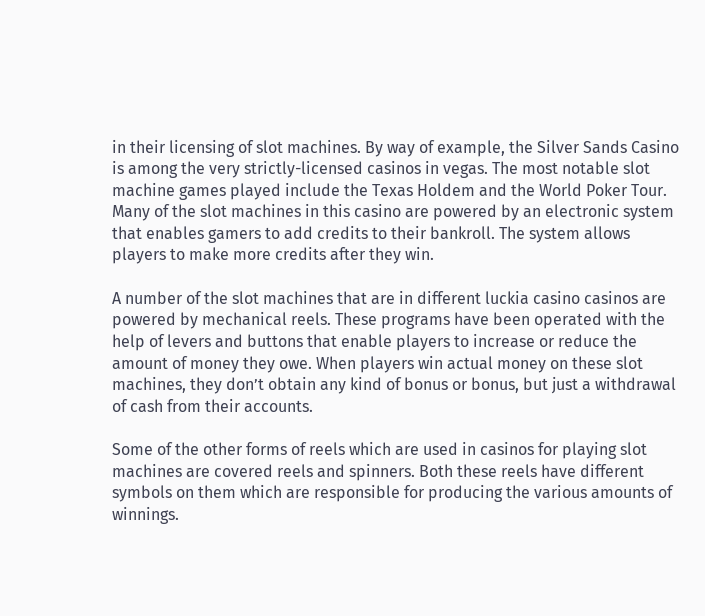in their licensing of slot machines. By way of example, the Silver Sands Casino is among the very strictly-licensed casinos in vegas. The most notable slot machine games played include the Texas Holdem and the World Poker Tour. Many of the slot machines in this casino are powered by an electronic system that enables gamers to add credits to their bankroll. The system allows players to make more credits after they win.

A number of the slot machines that are in different luckia casino casinos are powered by mechanical reels. These programs have been operated with the help of levers and buttons that enable players to increase or reduce the amount of money they owe. When players win actual money on these slot machines, they don’t obtain any kind of bonus or bonus, but just a withdrawal of cash from their accounts.

Some of the other forms of reels which are used in casinos for playing slot machines are covered reels and spinners. Both these reels have different symbols on them which are responsible for producing the various amounts of winnings.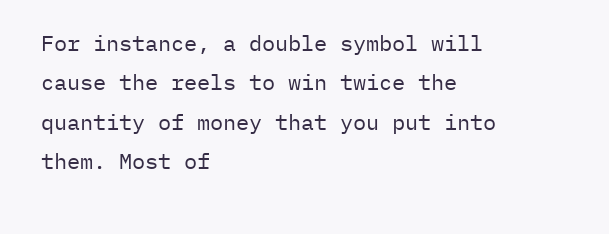For instance, a double symbol will cause the reels to win twice the quantity of money that you put into them. Most of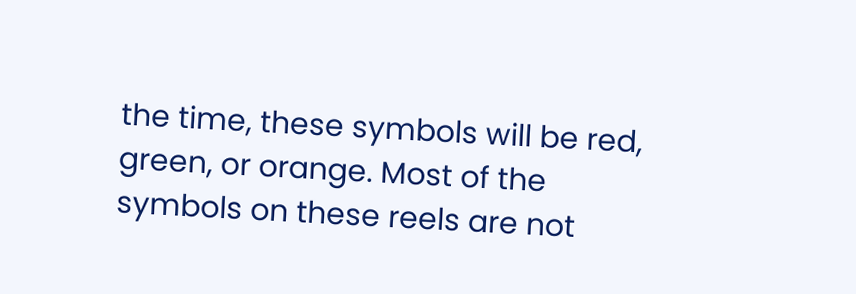the time, these symbols will be red, green, or orange. Most of the symbols on these reels are not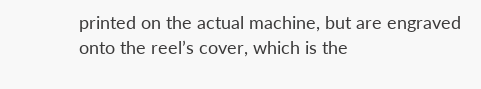printed on the actual machine, but are engraved onto the reel’s cover, which is the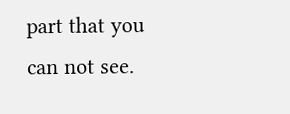part that you can not see.